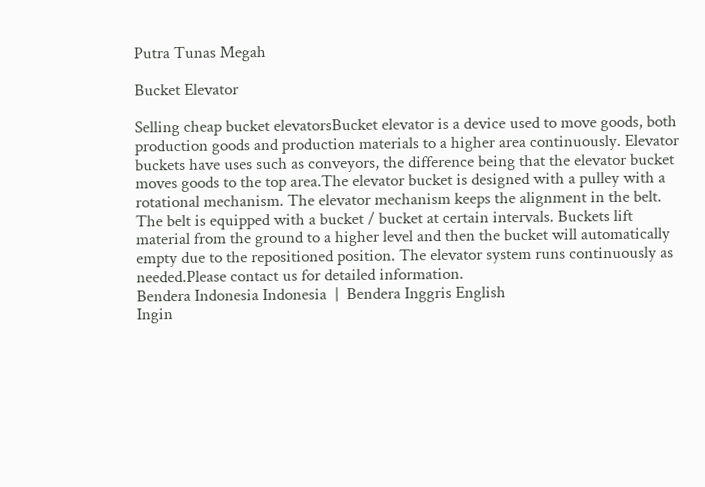Putra Tunas Megah

Bucket Elevator

Selling cheap bucket elevatorsBucket elevator is a device used to move goods, both production goods and production materials to a higher area continuously. Elevator buckets have uses such as conveyors, the difference being that the elevator bucket moves goods to the top area.The elevator bucket is designed with a pulley with a rotational mechanism. The elevator mechanism keeps the alignment in the belt. The belt is equipped with a bucket / bucket at certain intervals. Buckets lift material from the ground to a higher level and then the bucket will automatically empty due to the repositioned position. The elevator system runs continuously as needed.Please contact us for detailed information.
Bendera Indonesia Indonesia  |  Bendera Inggris English
Ingin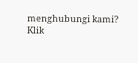menghubungi kami?
Klik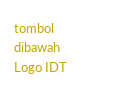tombol dibawah
Logo IDT